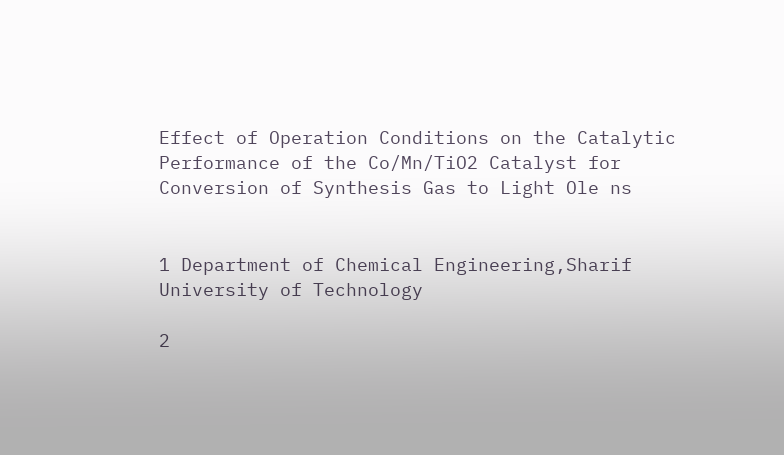Effect of Operation Conditions on the Catalytic Performance of the Co/Mn/TiO2 Catalyst for Conversion of Synthesis Gas to Light Ole ns


1 Department of Chemical Engineering,Sharif University of Technology

2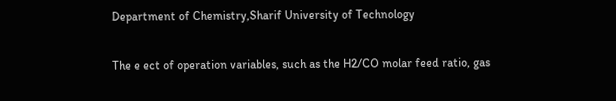Department of Chemistry,Sharif University of Technology


The e ect of operation variables, such as the H2/CO molar feed ratio, gas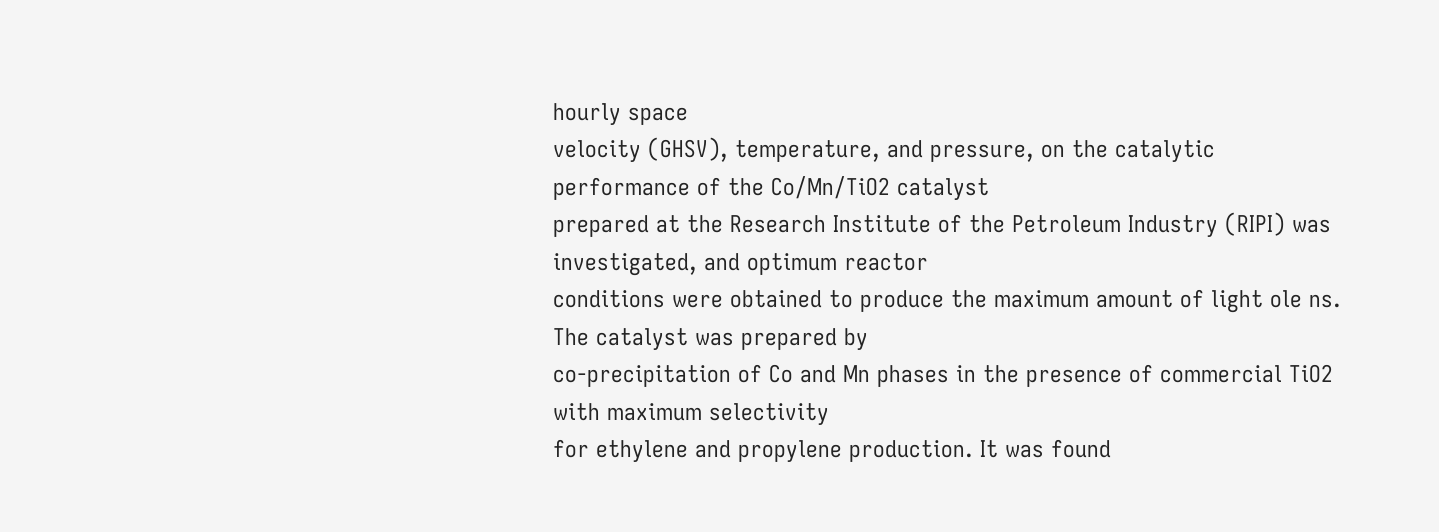hourly space
velocity (GHSV), temperature, and pressure, on the catalytic performance of the Co/Mn/TiO2 catalyst
prepared at the Research Institute of the Petroleum Industry (RIPI) was investigated, and optimum reactor
conditions were obtained to produce the maximum amount of light ole ns. The catalyst was prepared by
co-precipitation of Co and Mn phases in the presence of commercial TiO2 with maximum selectivity
for ethylene and propylene production. It was found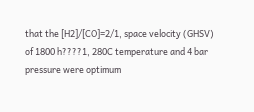that the [H2]/[CO]=2/1, space velocity (GHSV)
of 1800 h????1, 280C temperature and 4 bar pressure were optimum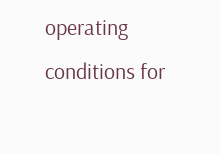operating conditions for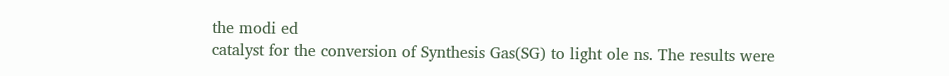the modi ed
catalyst for the conversion of Synthesis Gas(SG) to light ole ns. The results were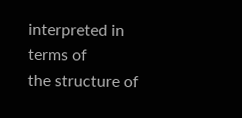interpreted in terms of
the structure of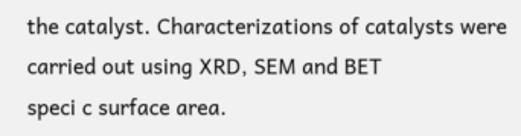the catalyst. Characterizations of catalysts were carried out using XRD, SEM and BET
speci c surface area.